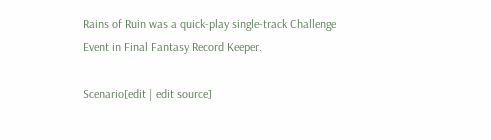Rains of Ruin was a quick-play single-track Challenge Event in Final Fantasy Record Keeper.

Scenario[edit | edit source]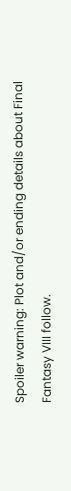Spoiler warning: Plot and/or ending details about Final Fantasy VIII follow.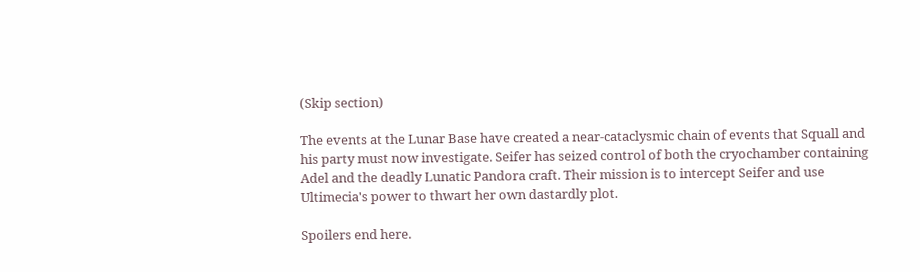(Skip section)

The events at the Lunar Base have created a near-cataclysmic chain of events that Squall and his party must now investigate. Seifer has seized control of both the cryochamber containing Adel and the deadly Lunatic Pandora craft. Their mission is to intercept Seifer and use Ultimecia's power to thwart her own dastardly plot.

Spoilers end here.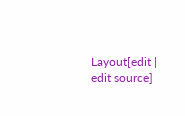Layout[edit | edit source]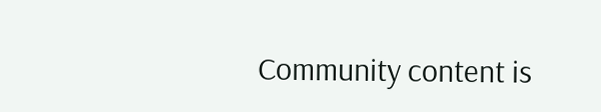Community content is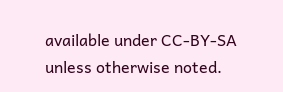available under CC-BY-SA unless otherwise noted.